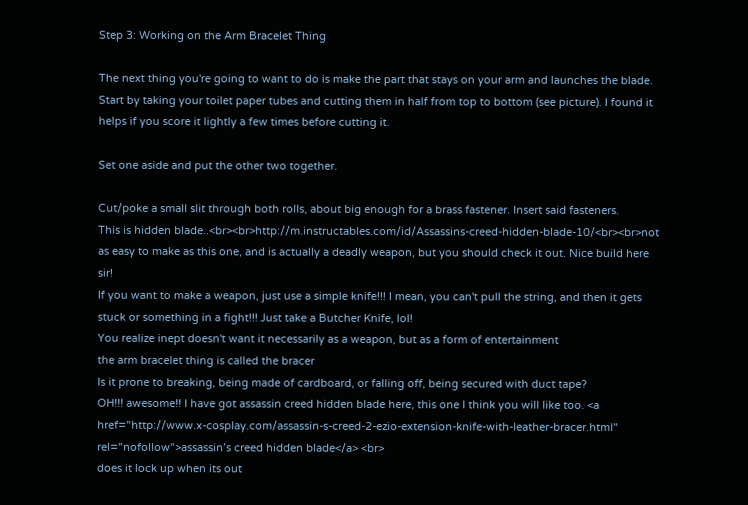Step 3: Working on the Arm Bracelet Thing

The next thing you're going to want to do is make the part that stays on your arm and launches the blade. Start by taking your toilet paper tubes and cutting them in half from top to bottom (see picture). I found it helps if you score it lightly a few times before cutting it.

Set one aside and put the other two together.

Cut/poke a small slit through both rolls, about big enough for a brass fastener. Insert said fasteners.
This is hidden blade..<br><br>http://m.instructables.com/id/Assassins-creed-hidden-blade-10/<br><br>not as easy to make as this one, and is actually a deadly weapon, but you should check it out. Nice build here sir!
If you want to make a weapon, just use a simple knife!!! I mean, you can't pull the string, and then it gets stuck or something in a fight!!! Just take a Butcher Knife, lol!
You realize inept doesn't want it necessarily as a weapon, but as a form of entertainment
the arm bracelet thing is called the bracer
Is it prone to breaking, being made of cardboard, or falling off, being secured with duct tape?
OH!!! awesome!! I have got assassin creed hidden blade here, this one I think you will like too. <a href="http://www.x-cosplay.com/assassin-s-creed-2-ezio-extension-knife-with-leather-bracer.html" rel="nofollow">assassin’s creed hidden blade</a> <br>
does it lock up when its out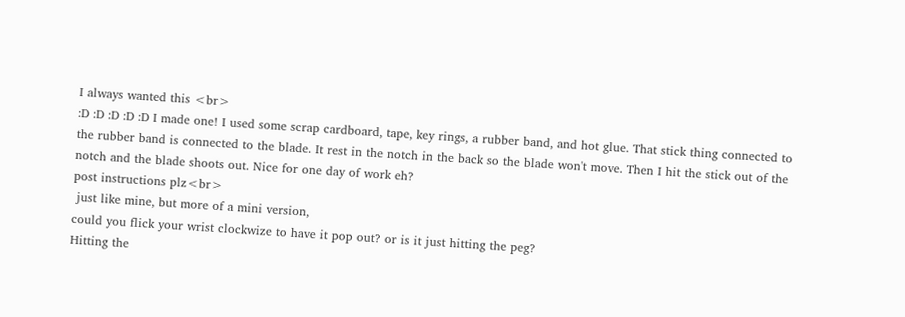I always wanted this <br>
:D :D :D :D :D I made one! I used some scrap cardboard, tape, key rings, a rubber band, and hot glue. That stick thing connected to the rubber band is connected to the blade. It rest in the notch in the back so the blade won't move. Then I hit the stick out of the notch and the blade shoots out. Nice for one day of work eh?
post instructions plz<br>
 just like mine, but more of a mini version,
could you flick your wrist clockwize to have it pop out? or is it just hitting the peg?
Hitting the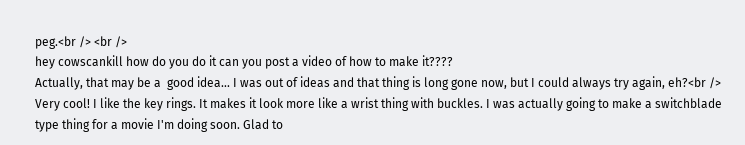peg.<br /> <br />
hey cowscankill how do you do it can you post a video of how to make it????
Actually, that may be a  good idea... I was out of ideas and that thing is long gone now, but I could always try again, eh?<br />
Very cool! I like the key rings. It makes it look more like a wrist thing with buckles. I was actually going to make a switchblade type thing for a movie I'm doing soon. Glad to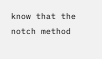know that the notch method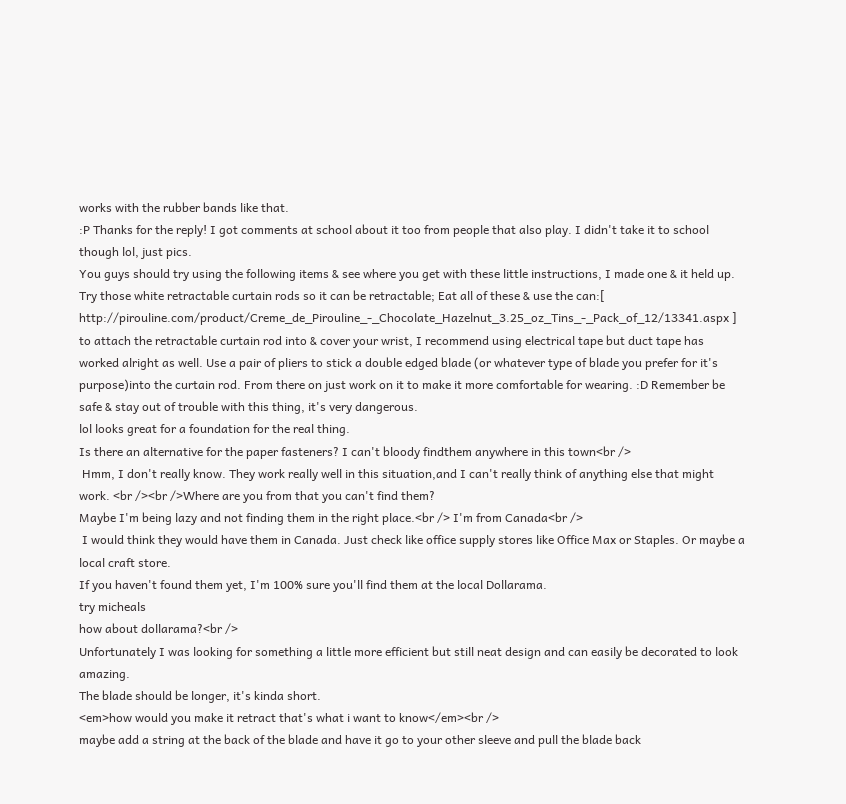works with the rubber bands like that.
:P Thanks for the reply! I got comments at school about it too from people that also play. I didn't take it to school though lol, just pics.
You guys should try using the following items & see where you get with these little instructions, I made one & it held up. Try those white retractable curtain rods so it can be retractable; Eat all of these & use the can:[ http://pirouline.com/product/Creme_de_Pirouline_-_Chocolate_Hazelnut_3.25_oz_Tins_-_Pack_of_12/13341.aspx ] to attach the retractable curtain rod into & cover your wrist, I recommend using electrical tape but duct tape has worked alright as well. Use a pair of pliers to stick a double edged blade (or whatever type of blade you prefer for it's purpose)into the curtain rod. From there on just work on it to make it more comfortable for wearing. :D Remember be safe & stay out of trouble with this thing, it's very dangerous.
lol looks great for a foundation for the real thing.
Is there an alternative for the paper fasteners? I can't bloody findthem anywhere in this town<br />
 Hmm, I don't really know. They work really well in this situation,and I can't really think of anything else that might work. <br /><br />Where are you from that you can't find them?
Maybe I'm being lazy and not finding them in the right place.<br /> I'm from Canada<br />
 I would think they would have them in Canada. Just check like office supply stores like Office Max or Staples. Or maybe a local craft store.
If you haven't found them yet, I'm 100% sure you'll find them at the local Dollarama.
try micheals
how about dollarama?<br />
Unfortunately I was looking for something a little more efficient but still neat design and can easily be decorated to look amazing.
The blade should be longer, it's kinda short.
<em>how would you make it retract that's what i want to know</em><br />
maybe add a string at the back of the blade and have it go to your other sleeve and pull the blade back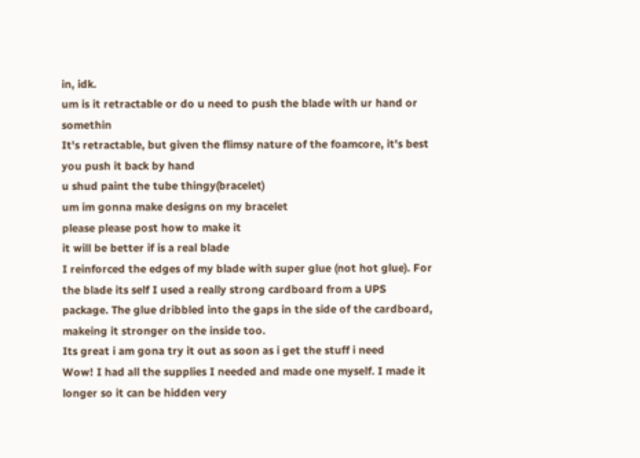in, idk.
um is it retractable or do u need to push the blade with ur hand or somethin
It's retractable, but given the flimsy nature of the foamcore, it's best you push it back by hand
u shud paint the tube thingy(bracelet)
um im gonna make designs on my bracelet
please please post how to make it
it will be better if is a real blade
I reinforced the edges of my blade with super glue (not hot glue). For the blade its self I used a really strong cardboard from a UPS package. The glue dribbled into the gaps in the side of the cardboard, makeing it stronger on the inside too.
Its great i am gona try it out as soon as i get the stuff i need
Wow! I had all the supplies I needed and made one myself. I made it longer so it can be hidden very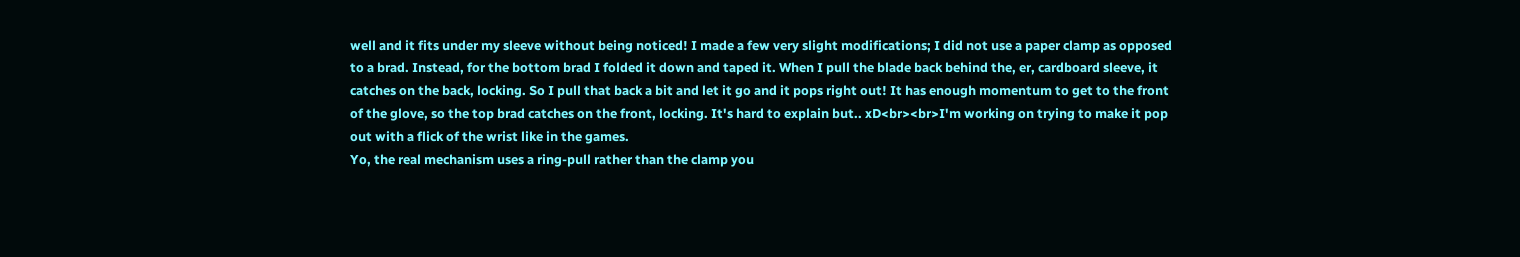well and it fits under my sleeve without being noticed! I made a few very slight modifications; I did not use a paper clamp as opposed to a brad. Instead, for the bottom brad I folded it down and taped it. When I pull the blade back behind the, er, cardboard sleeve, it catches on the back, locking. So I pull that back a bit and let it go and it pops right out! It has enough momentum to get to the front of the glove, so the top brad catches on the front, locking. It's hard to explain but.. xD<br><br>I'm working on trying to make it pop out with a flick of the wrist like in the games.
Yo, the real mechanism uses a ring-pull rather than the clamp you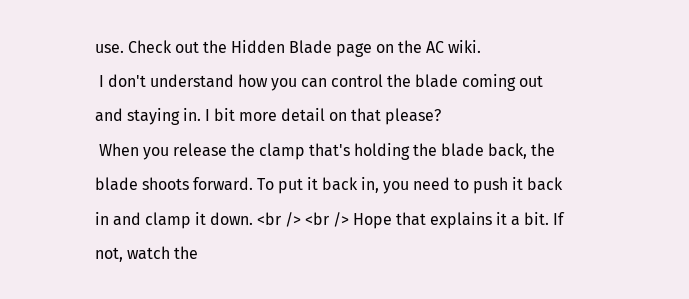use. Check out the Hidden Blade page on the AC wiki.
 I don't understand how you can control the blade coming out and staying in. I bit more detail on that please?
 When you release the clamp that's holding the blade back, the blade shoots forward. To put it back in, you need to push it back in and clamp it down. <br /> <br /> Hope that explains it a bit. If not, watch the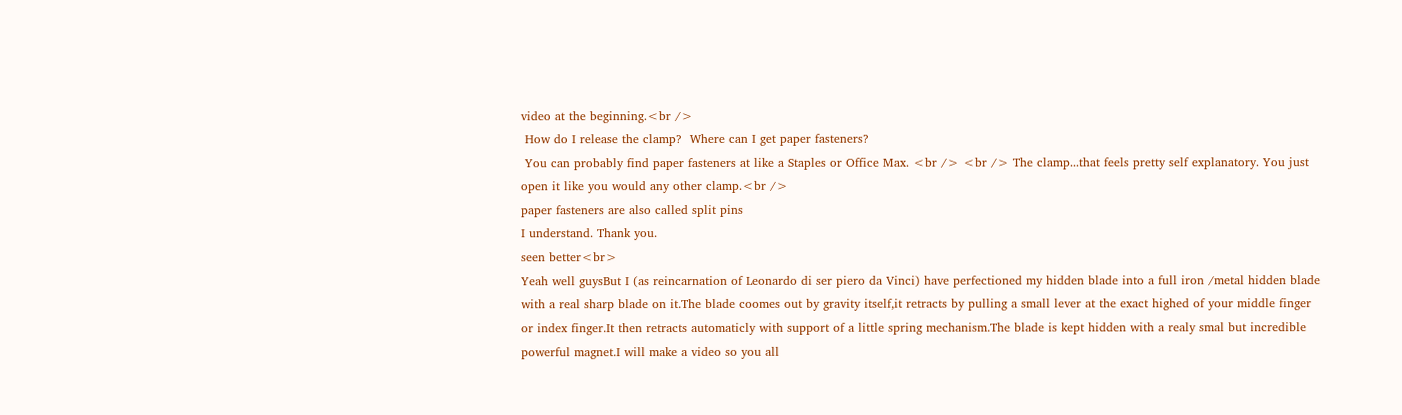video at the beginning.<br />
 How do I release the clamp?  Where can I get paper fasteners?
 You can probably find paper fasteners at like a Staples or Office Max. <br /> <br /> The clamp...that feels pretty self explanatory. You just open it like you would any other clamp.<br />
paper fasteners are also called split pins
I understand. Thank you.
seen better<br>
Yeah well guysBut I (as reincarnation of Leonardo di ser piero da Vinci) have perfectioned my hidden blade into a full iron /metal hidden blade with a real sharp blade on it.The blade coomes out by gravity itself,it retracts by pulling a small lever at the exact highed of your middle finger or index finger.It then retracts automaticly with support of a little spring mechanism.The blade is kept hidden with a realy smal but incredible powerful magnet.I will make a video so you all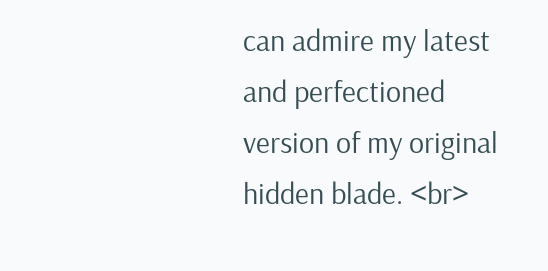can admire my latest and perfectioned version of my original hidden blade. <br>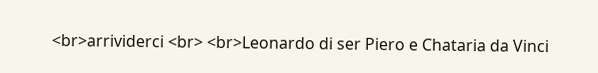<br>arrividerci <br> <br>Leonardo di ser Piero e Chataria da Vinci